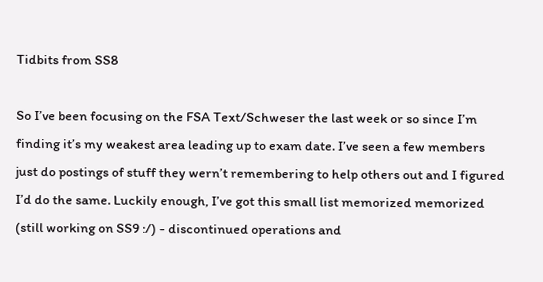Tidbits from SS8

So I’ve been focusing on the FSA Text/Schweser the last week or so since I’m finding it’s my weakest area leading up to exam date. I’ve seen a few members just do postings of stuff they wern’t remembering to help others out and I figured I’d do the same. Luckily enough, I’ve got this small list memorized memorized (still working on SS9 :/) - discontinued operations and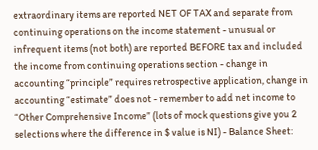extraordinary items are reported NET OF TAX and separate from continuing operations on the income statement - unusual or infrequent items (not both) are reported BEFORE tax and included the income from continuing operations section - change in accounting “principle” requires retrospective application, change in accounting “estimate” does not - remember to add net income to “Other Comprehensive Income” (lots of mock questions give you 2 selections where the difference in $ value is NI) - Balance Sheet: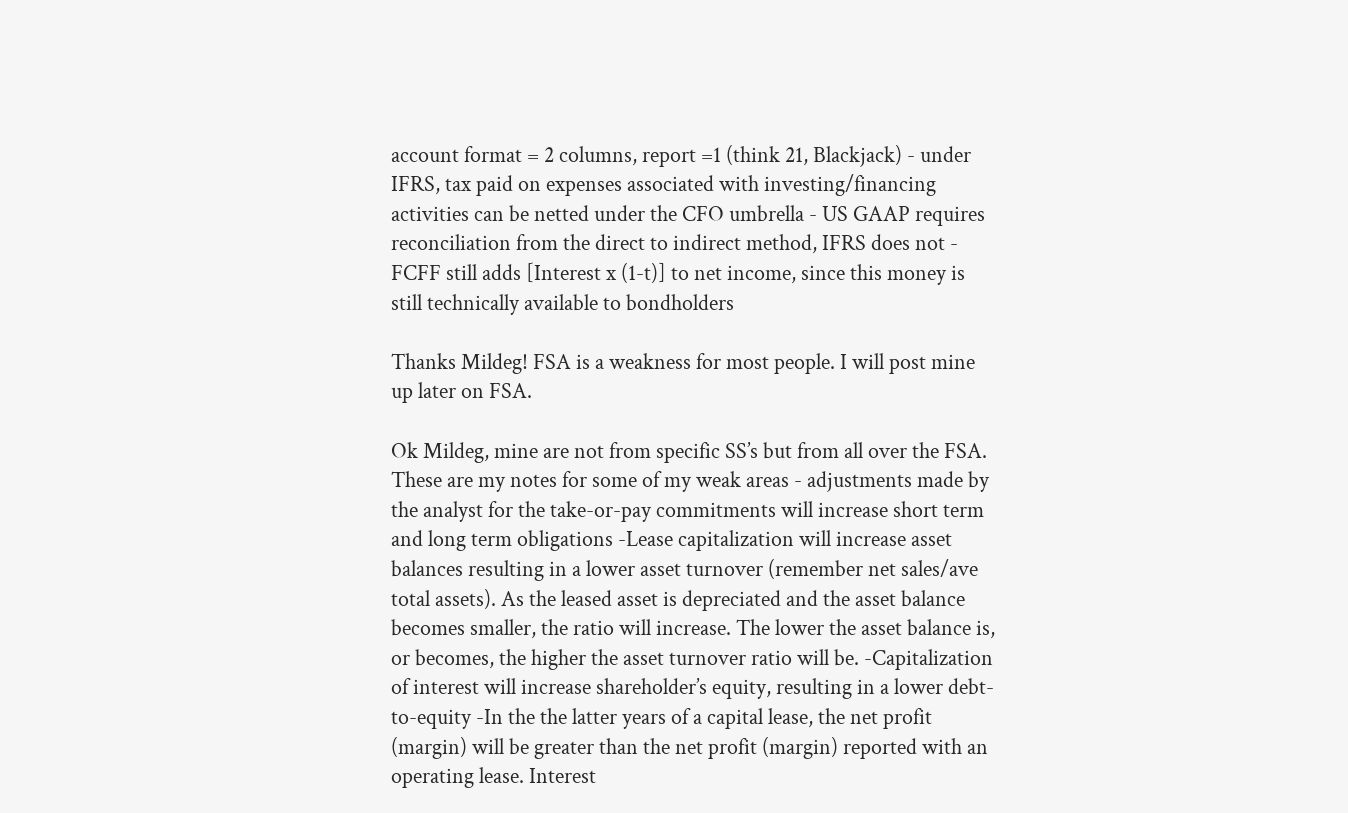account format = 2 columns, report =1 (think 21, Blackjack) - under IFRS, tax paid on expenses associated with investing/financing activities can be netted under the CFO umbrella - US GAAP requires reconciliation from the direct to indirect method, IFRS does not - FCFF still adds [Interest x (1-t)] to net income, since this money is still technically available to bondholders

Thanks Mildeg! FSA is a weakness for most people. I will post mine up later on FSA.

Ok Mildeg, mine are not from specific SS’s but from all over the FSA. These are my notes for some of my weak areas - adjustments made by the analyst for the take-or-pay commitments will increase short term and long term obligations -Lease capitalization will increase asset balances resulting in a lower asset turnover (remember net sales/ave total assets). As the leased asset is depreciated and the asset balance becomes smaller, the ratio will increase. The lower the asset balance is, or becomes, the higher the asset turnover ratio will be. -Capitalization of interest will increase shareholder’s equity, resulting in a lower debt-to-equity -In the the latter years of a capital lease, the net profit (margin) will be greater than the net profit (margin) reported with an operating lease. Interest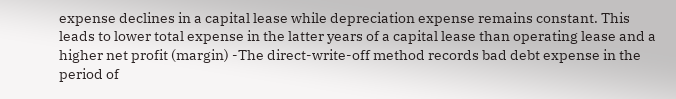expense declines in a capital lease while depreciation expense remains constant. This leads to lower total expense in the latter years of a capital lease than operating lease and a higher net profit (margin) -The direct-write-off method records bad debt expense in the period of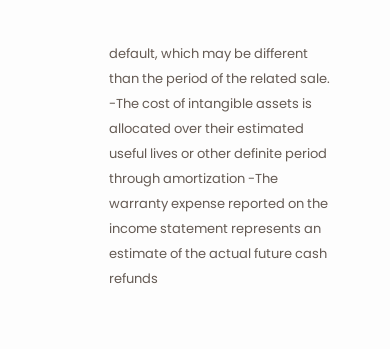default, which may be different than the period of the related sale. -The cost of intangible assets is allocated over their estimated useful lives or other definite period through amortization -The warranty expense reported on the income statement represents an estimate of the actual future cash refunds